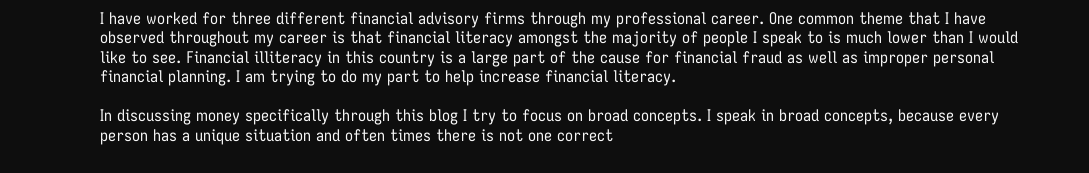I have worked for three different financial advisory firms through my professional career. One common theme that I have observed throughout my career is that financial literacy amongst the majority of people I speak to is much lower than I would like to see. Financial illiteracy in this country is a large part of the cause for financial fraud as well as improper personal financial planning. I am trying to do my part to help increase financial literacy.

In discussing money specifically through this blog I try to focus on broad concepts. I speak in broad concepts, because every person has a unique situation and often times there is not one correct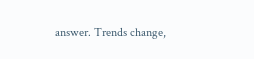answer. Trends change,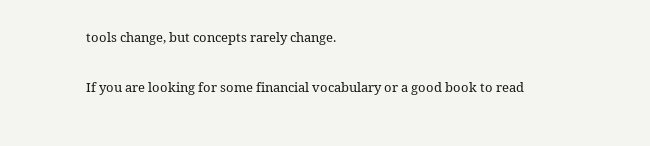tools change, but concepts rarely change.

If you are looking for some financial vocabulary or a good book to read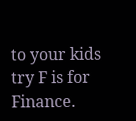to your kids try F is for Finance.